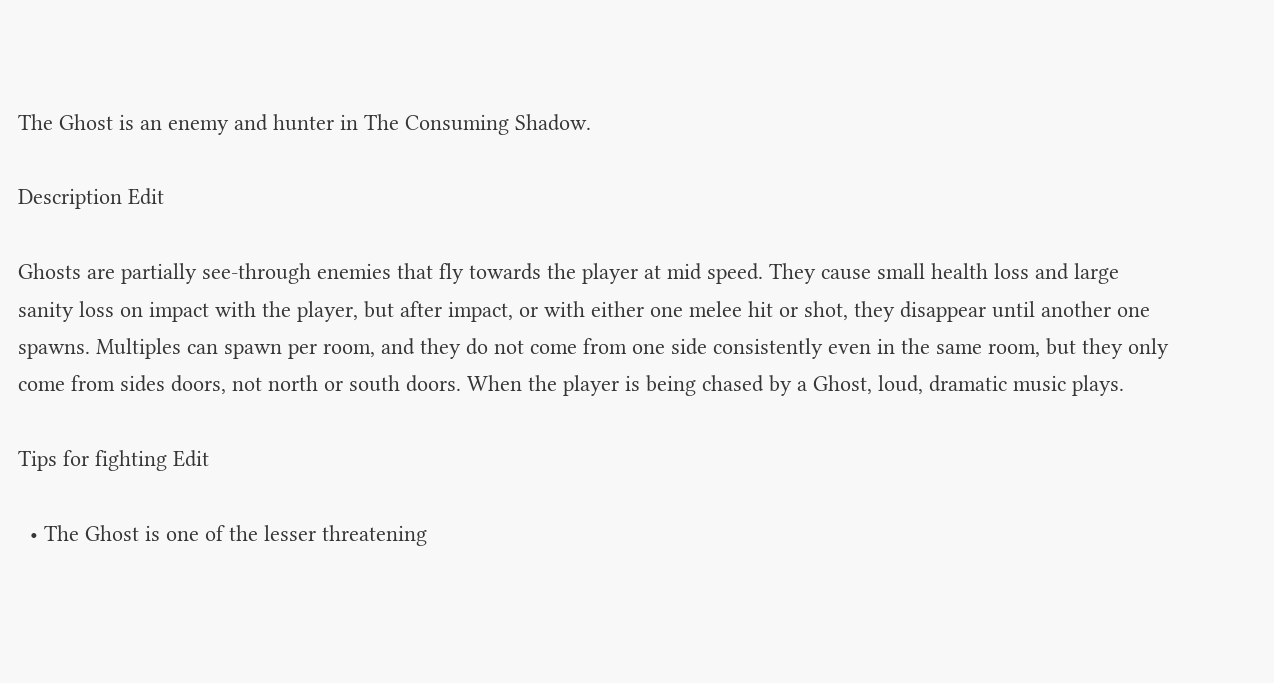The Ghost is an enemy and hunter in The Consuming Shadow.

Description Edit

Ghosts are partially see-through enemies that fly towards the player at mid speed. They cause small health loss and large sanity loss on impact with the player, but after impact, or with either one melee hit or shot, they disappear until another one spawns. Multiples can spawn per room, and they do not come from one side consistently even in the same room, but they only come from sides doors, not north or south doors. When the player is being chased by a Ghost, loud, dramatic music plays.

Tips for fighting Edit

  • The Ghost is one of the lesser threatening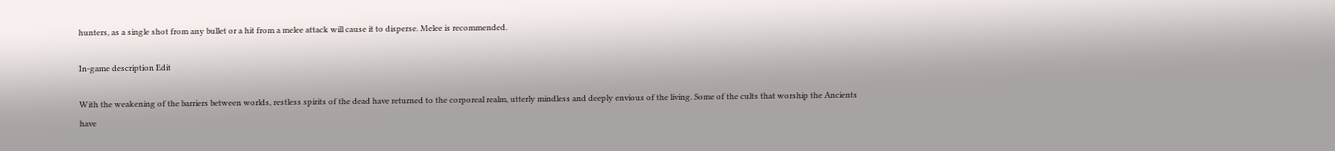hunters, as a single shot from any bullet or a hit from a melee attack will cause it to disperse. Melee is recommended.

In-game description Edit

With the weakening of the barriers between worlds, restless spirits of the dead have returned to the corporeal realm, utterly mindless and deeply envious of the living. Some of the cults that worship the Ancients have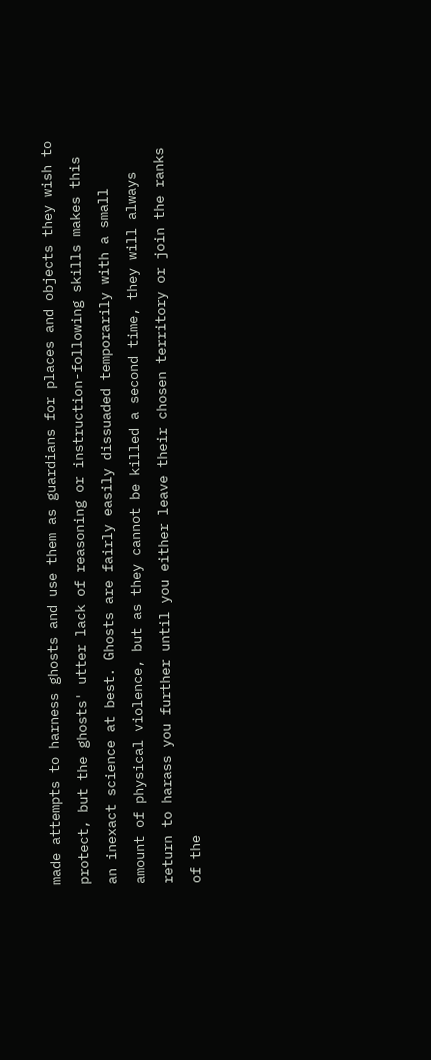made attempts to harness ghosts and use them as guardians for places and objects they wish to protect, but the ghosts' utter lack of reasoning or instruction-following skills makes this an inexact science at best. Ghosts are fairly easily dissuaded temporarily with a small amount of physical violence, but as they cannot be killed a second time, they will always return to harass you further until you either leave their chosen territory or join the ranks of the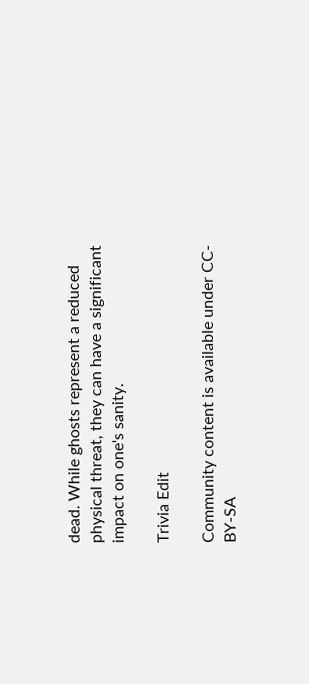dead. While ghosts represent a reduced physical threat, they can have a significant impact on one's sanity.

Trivia Edit

Community content is available under CC-BY-SA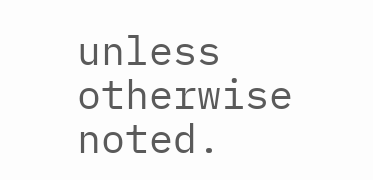unless otherwise noted.